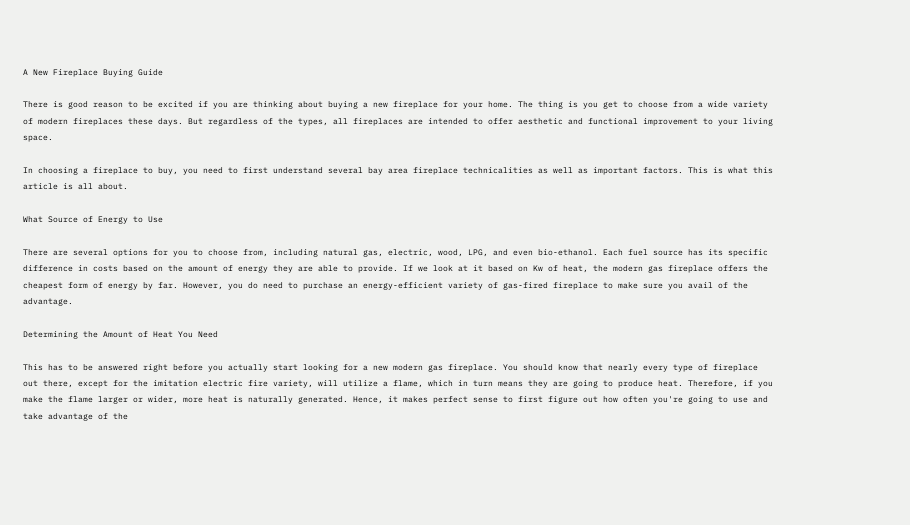A New Fireplace Buying Guide

There is good reason to be excited if you are thinking about buying a new fireplace for your home. The thing is you get to choose from a wide variety of modern fireplaces these days. But regardless of the types, all fireplaces are intended to offer aesthetic and functional improvement to your living space.

In choosing a fireplace to buy, you need to first understand several bay area fireplace technicalities as well as important factors. This is what this article is all about.

What Source of Energy to Use

There are several options for you to choose from, including natural gas, electric, wood, LPG, and even bio-ethanol. Each fuel source has its specific difference in costs based on the amount of energy they are able to provide. If we look at it based on Kw of heat, the modern gas fireplace offers the cheapest form of energy by far. However, you do need to purchase an energy-efficient variety of gas-fired fireplace to make sure you avail of the advantage.

Determining the Amount of Heat You Need

This has to be answered right before you actually start looking for a new modern gas fireplace. You should know that nearly every type of fireplace out there, except for the imitation electric fire variety, will utilize a flame, which in turn means they are going to produce heat. Therefore, if you make the flame larger or wider, more heat is naturally generated. Hence, it makes perfect sense to first figure out how often you're going to use and take advantage of the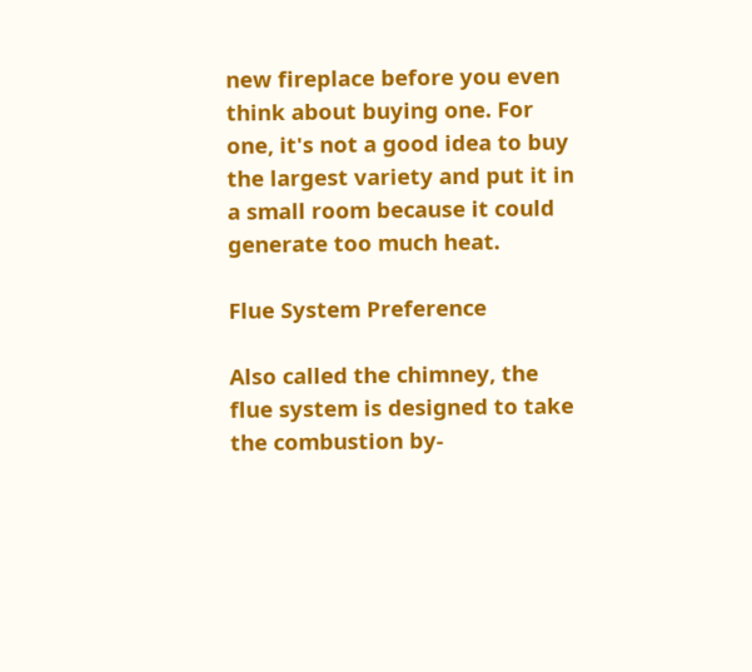new fireplace before you even think about buying one. For one, it's not a good idea to buy the largest variety and put it in a small room because it could generate too much heat.

Flue System Preference

Also called the chimney, the flue system is designed to take the combustion by-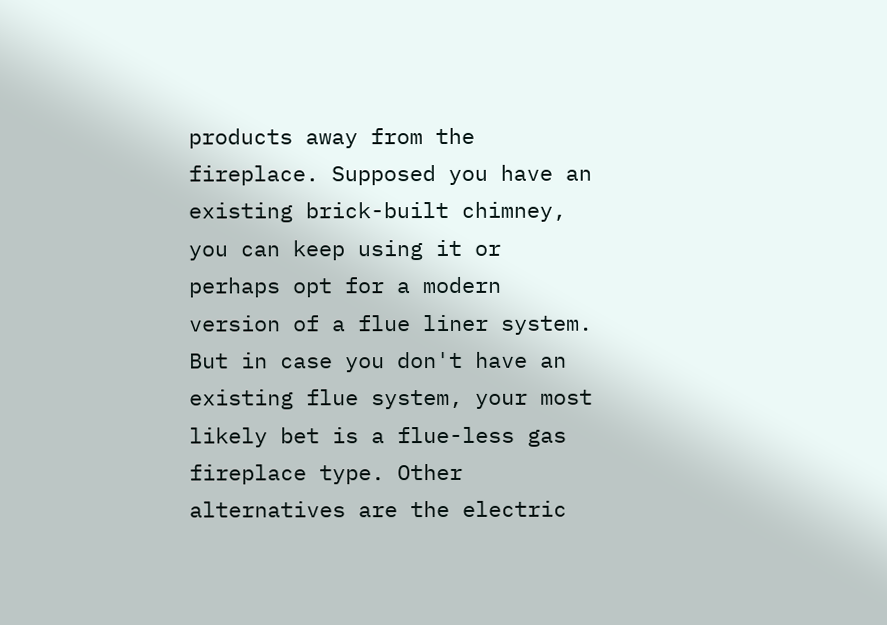products away from the fireplace. Supposed you have an existing brick-built chimney, you can keep using it or perhaps opt for a modern version of a flue liner system. But in case you don't have an existing flue system, your most likely bet is a flue-less gas fireplace type. Other alternatives are the electric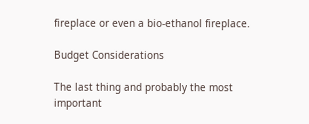fireplace or even a bio-ethanol fireplace.

Budget Considerations

The last thing and probably the most important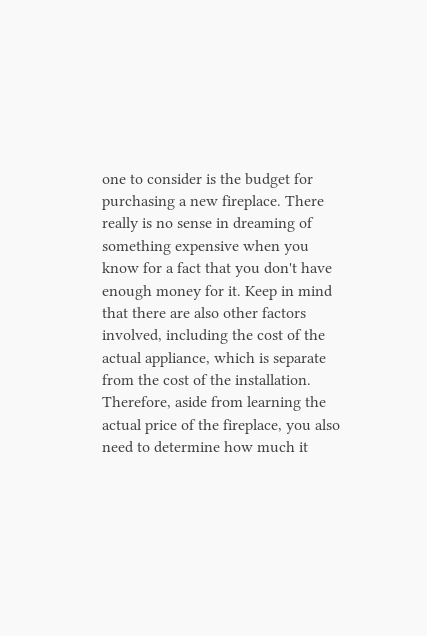one to consider is the budget for purchasing a new fireplace. There really is no sense in dreaming of something expensive when you know for a fact that you don't have enough money for it. Keep in mind that there are also other factors involved, including the cost of the actual appliance, which is separate from the cost of the installation. Therefore, aside from learning the actual price of the fireplace, you also need to determine how much it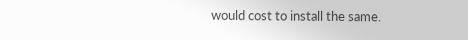would cost to install the same.